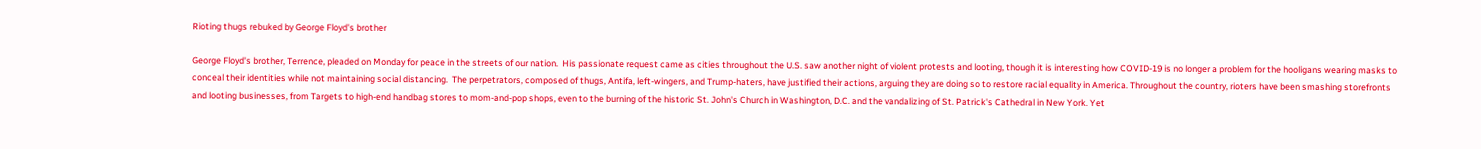Rioting thugs rebuked by George Floyd's brother

George Floyd's brother, Terrence, pleaded on Monday for peace in the streets of our nation.  His passionate request came as cities throughout the U.S. saw another night of violent protests and looting, though it is interesting how COVID-19 is no longer a problem for the hooligans wearing masks to conceal their identities while not maintaining social distancing.  The perpetrators, composed of thugs, Antifa, left-wingers, and Trump-haters, have justified their actions, arguing they are doing so to restore racial equality in America. Throughout the country, rioters have been smashing storefronts and looting businesses, from Targets to high-end handbag stores to mom-and-pop shops, even to the burning of the historic St. John's Church in Washington, D.C. and the vandalizing of St. Patrick's Cathedral in New York. Yet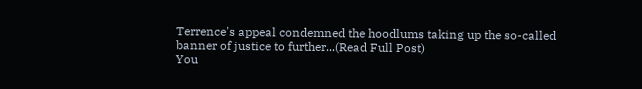Terrence's appeal condemned the hoodlums taking up the so-called banner of justice to further...(Read Full Post)
You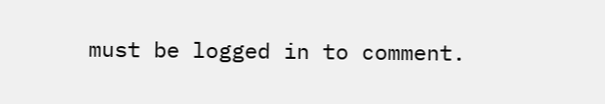must be logged in to comment.